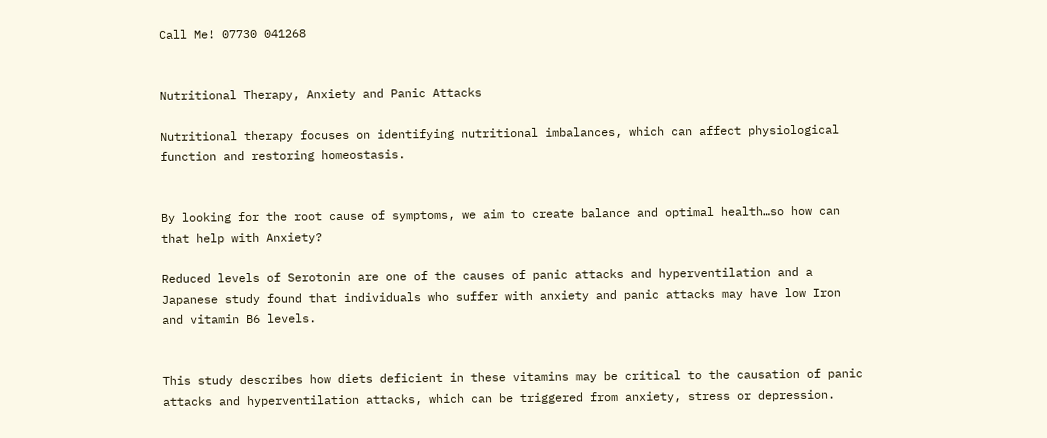Call Me! 07730 041268


Nutritional Therapy, Anxiety and Panic Attacks

Nutritional therapy focuses on identifying nutritional imbalances, which can affect physiological function and restoring homeostasis.


By looking for the root cause of symptoms, we aim to create balance and optimal health…so how can that help with Anxiety?

Reduced levels of Serotonin are one of the causes of panic attacks and hyperventilation and a Japanese study found that individuals who suffer with anxiety and panic attacks may have low Iron and vitamin B6 levels.


This study describes how diets deficient in these vitamins may be critical to the causation of panic attacks and hyperventilation attacks, which can be triggered from anxiety, stress or depression.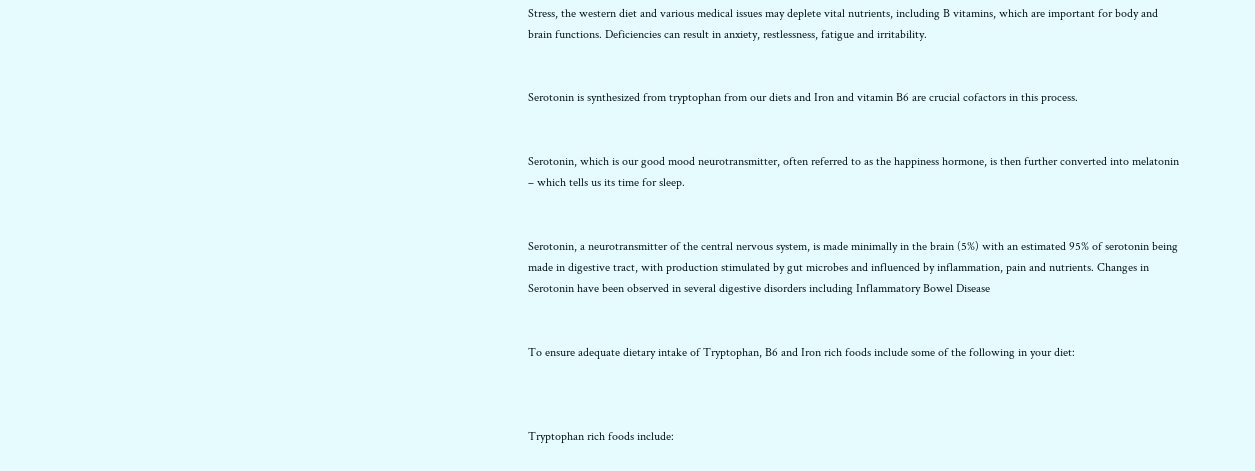Stress, the western diet and various medical issues may deplete vital nutrients, including B vitamins, which are important for body and brain functions. Deficiencies can result in anxiety, restlessness, fatigue and irritability.


Serotonin is synthesized from tryptophan from our diets and Iron and vitamin B6 are crucial cofactors in this process.


Serotonin, which is our good mood neurotransmitter, often referred to as the happiness hormone, is then further converted into melatonin – which tells us its time for sleep.


Serotonin, a neurotransmitter of the central nervous system, is made minimally in the brain (5%) with an estimated 95% of serotonin being made in digestive tract, with production stimulated by gut microbes and influenced by inflammation, pain and nutrients. Changes in Serotonin have been observed in several digestive disorders including Inflammatory Bowel Disease


To ensure adequate dietary intake of Tryptophan, B6 and Iron rich foods include some of the following in your diet:



Tryptophan rich foods include: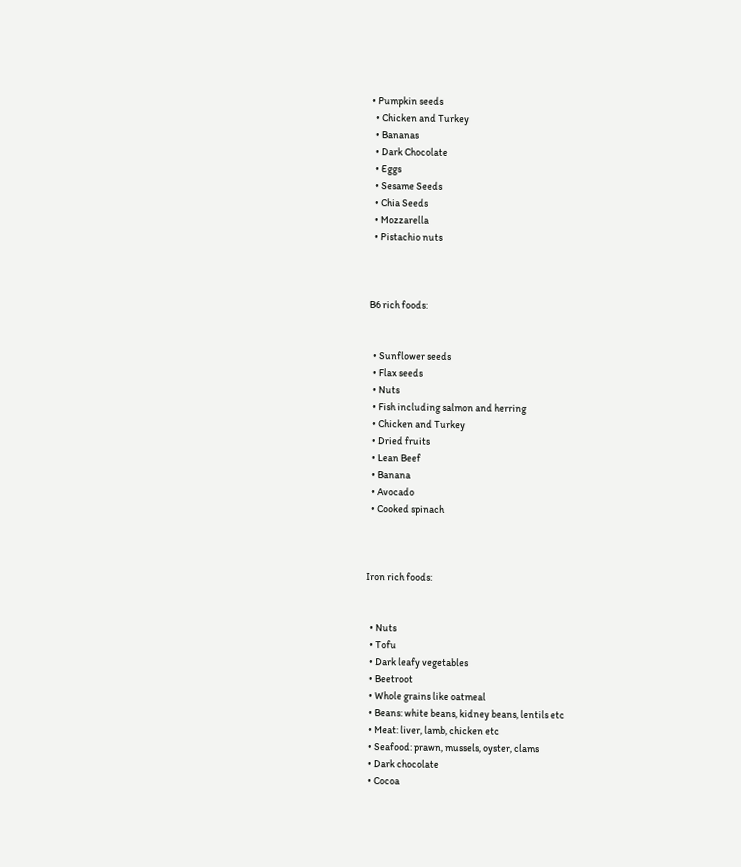• Pumpkin seeds
  • Chicken and Turkey
  • Bananas
  • Dark Chocolate
  • Eggs
  • Sesame Seeds
  • Chia Seeds
  • Mozzarella
  • Pistachio nuts



B6 rich foods:


  • Sunflower seeds
  • Flax seeds
  • Nuts
  • Fish including salmon and herring
  • Chicken and Turkey
  • Dried fruits
  • Lean Beef
  • Banana
  • Avocado
  • Cooked spinach



Iron rich foods:


  • Nuts
  • Tofu
  • Dark leafy vegetables
  • Beetroot
  • Whole grains like oatmeal
  • Beans: white beans, kidney beans, lentils etc
  • Meat: liver, lamb, chicken etc
  • Seafood: prawn, mussels, oyster, clams
  • Dark chocolate
  • Cocoa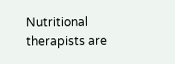Nutritional therapists are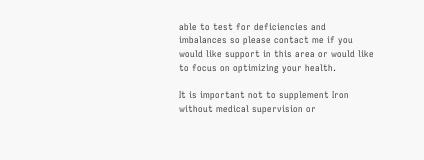able to test for deficiencies and imbalances so please contact me if you would like support in this area or would like to focus on optimizing your health.

It is important not to supplement Iron without medical supervision or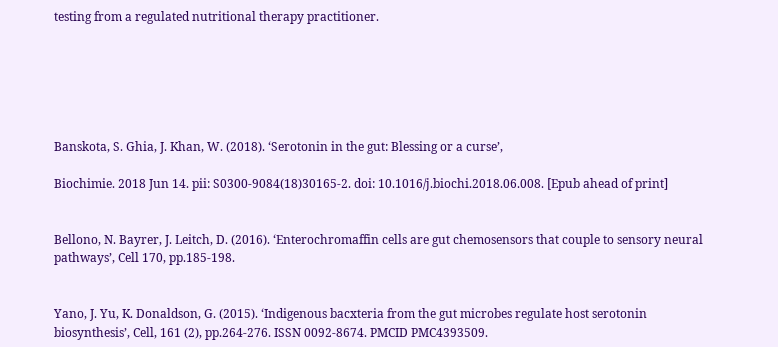testing from a regulated nutritional therapy practitioner.






Banskota, S. Ghia, J. Khan, W. (2018). ‘Serotonin in the gut: Blessing or a curse’,

Biochimie. 2018 Jun 14. pii: S0300-9084(18)30165-2. doi: 10.1016/j.biochi.2018.06.008. [Epub ahead of print]


Bellono, N. Bayrer, J. Leitch, D. (2016). ‘Enterochromaffin cells are gut chemosensors that couple to sensory neural pathways’, Cell 170, pp.185-198.


Yano, J. Yu, K. Donaldson, G. (2015). ‘Indigenous bacxteria from the gut microbes regulate host serotonin biosynthesis’, Cell, 161 (2), pp.264-276. ISSN 0092-8674. PMCID PMC4393509.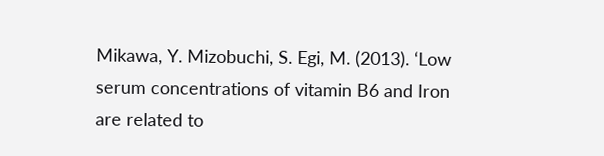Mikawa, Y. Mizobuchi, S. Egi, M. (2013). ‘Low serum concentrations of vitamin B6 and Iron are related to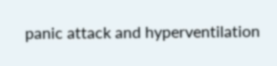panic attack and hyperventilation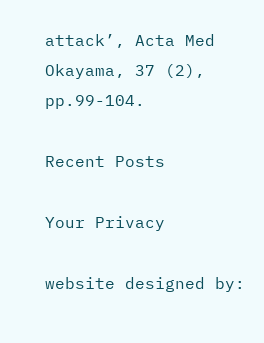attack’, Acta Med Okayama, 37 (2), pp.99-104.

Recent Posts

Your Privacy

website designed by: